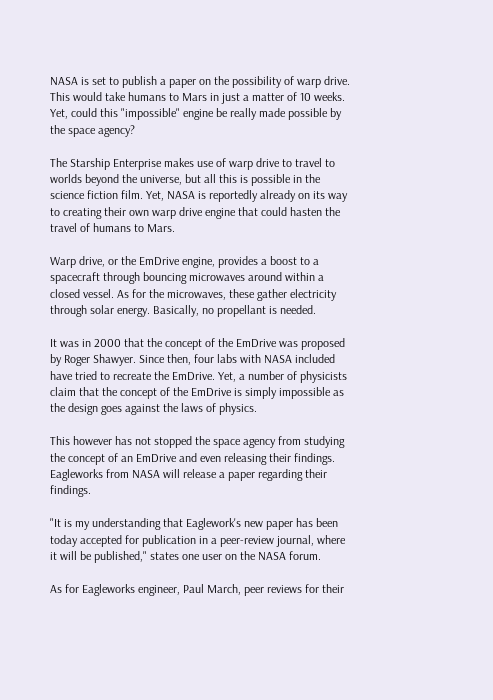NASA is set to publish a paper on the possibility of warp drive. This would take humans to Mars in just a matter of 10 weeks. Yet, could this "impossible" engine be really made possible by the space agency?

The Starship Enterprise makes use of warp drive to travel to worlds beyond the universe, but all this is possible in the science fiction film. Yet, NASA is reportedly already on its way to creating their own warp drive engine that could hasten the travel of humans to Mars.

Warp drive, or the EmDrive engine, provides a boost to a spacecraft through bouncing microwaves around within a closed vessel. As for the microwaves, these gather electricity through solar energy. Basically, no propellant is needed.

It was in 2000 that the concept of the EmDrive was proposed by Roger Shawyer. Since then, four labs with NASA included have tried to recreate the EmDrive. Yet, a number of physicists claim that the concept of the EmDrive is simply impossible as the design goes against the laws of physics.

This however has not stopped the space agency from studying the concept of an EmDrive and even releasing their findings. Eagleworks from NASA will release a paper regarding their findings.

"It is my understanding that Eaglework's new paper has been today accepted for publication in a peer-review journal, where it will be published," states one user on the NASA forum.

As for Eagleworks engineer, Paul March, peer reviews for their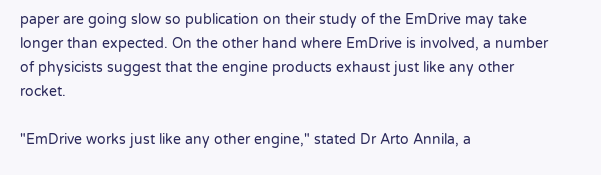paper are going slow so publication on their study of the EmDrive may take longer than expected. On the other hand where EmDrive is involved, a number of physicists suggest that the engine products exhaust just like any other rocket.

"EmDrive works just like any other engine," stated Dr Arto Annila, a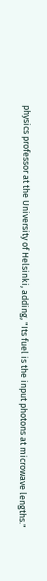physics professor at the University of Helsinki, adding, "Its fuel is the input photons at microwave lengths."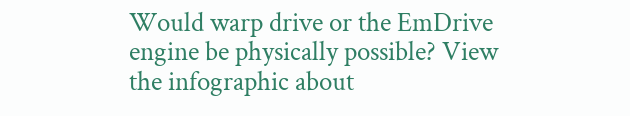Would warp drive or the EmDrive engine be physically possible? View the infographic about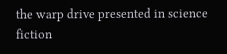the warp drive presented in science fiction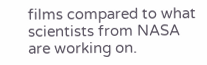films compared to what scientists from NASA are working on.